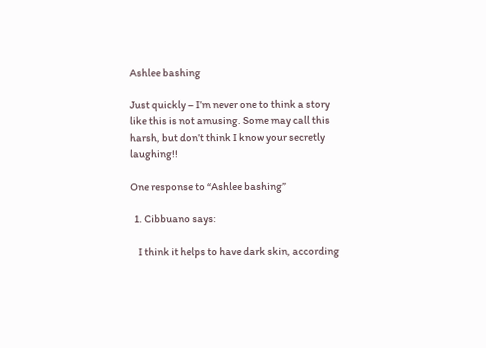Ashlee bashing

Just quickly – I’m never one to think a story like this is not amusing. Some may call this harsh, but don’t think I know your secretly laughing!!

One response to “Ashlee bashing”

  1. Cibbuano says:

    I think it helps to have dark skin, according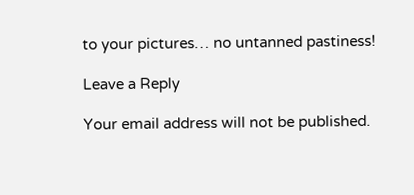to your pictures… no untanned pastiness!

Leave a Reply

Your email address will not be published.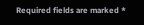Required fields are marked *